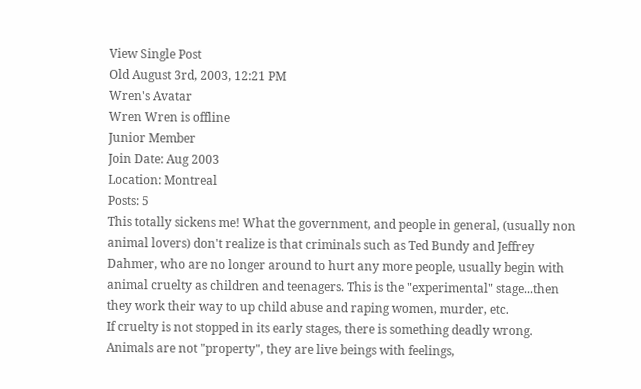View Single Post
Old August 3rd, 2003, 12:21 PM
Wren's Avatar
Wren Wren is offline
Junior Member
Join Date: Aug 2003
Location: Montreal
Posts: 5
This totally sickens me! What the government, and people in general, (usually non animal lovers) don't realize is that criminals such as Ted Bundy and Jeffrey Dahmer, who are no longer around to hurt any more people, usually begin with animal cruelty as children and teenagers. This is the "experimental" stage...then they work their way to up child abuse and raping women, murder, etc.
If cruelty is not stopped in its early stages, there is something deadly wrong. Animals are not "property", they are live beings with feelings,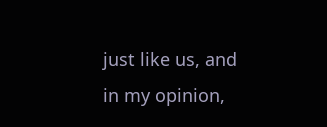just like us, and in my opinion,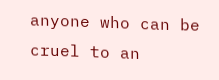anyone who can be cruel to an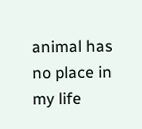animal has no place in my life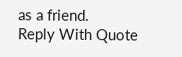as a friend.
Reply With Quote